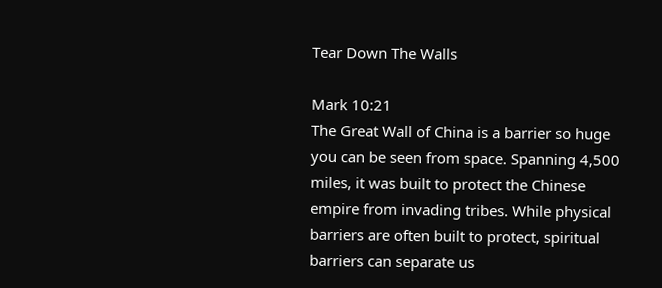Tear Down The Walls

Mark 10:21
The Great Wall of China is a barrier so huge you can be seen from space. Spanning 4,500 miles, it was built to protect the Chinese empire from invading tribes. While physical barriers are often built to protect, spiritual barriers can separate us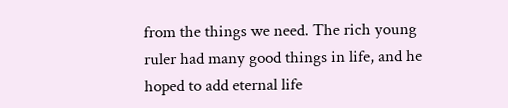from the things we need. The rich young ruler had many good things in life, and he hoped to add eternal life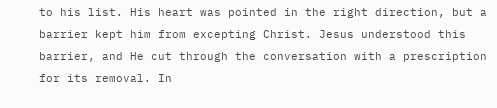to his list. His heart was pointed in the right direction, but a barrier kept him from excepting Christ. Jesus understood this barrier, and He cut through the conversation with a prescription for its removal. In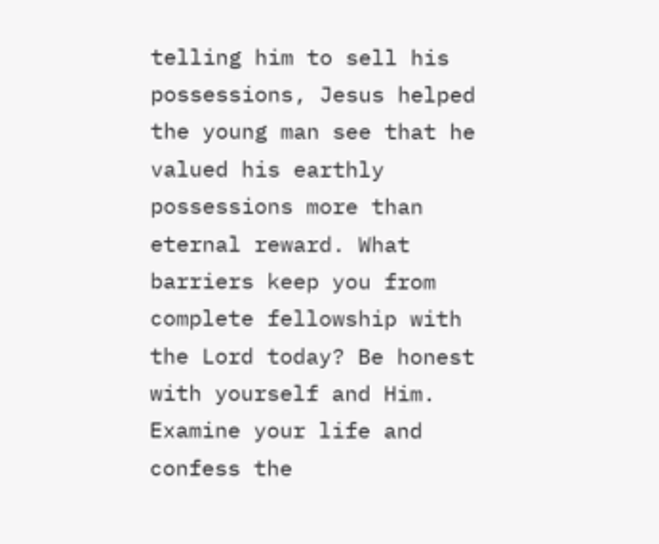telling him to sell his possessions, Jesus helped the young man see that he valued his earthly possessions more than eternal reward. What barriers keep you from complete fellowship with the Lord today? Be honest with yourself and Him. Examine your life and confess the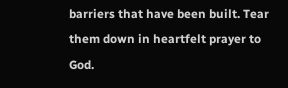barriers that have been built. Tear them down in heartfelt prayer to God.